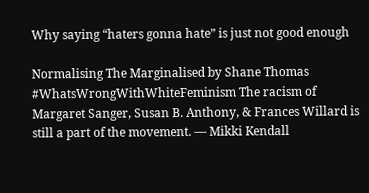Why saying “haters gonna hate” is just not good enough

Normalising The Marginalised by Shane Thomas  #WhatsWrongWithWhiteFeminism The racism of Margaret Sanger, Susan B. Anthony, & Frances Willard is still a part of the movement. — Mikki Kendall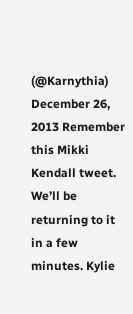(@Karnythia) December 26, 2013 Remember this Mikki Kendall tweet. We’ll be returning to it in a few minutes. Kylie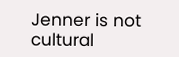Jenner is not cultural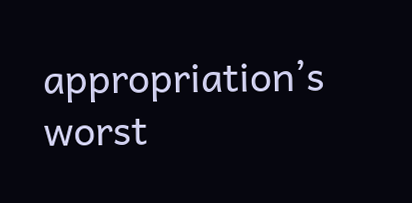appropriation’s worst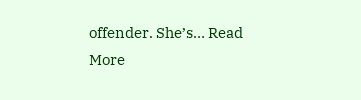offender. She’s… Read More